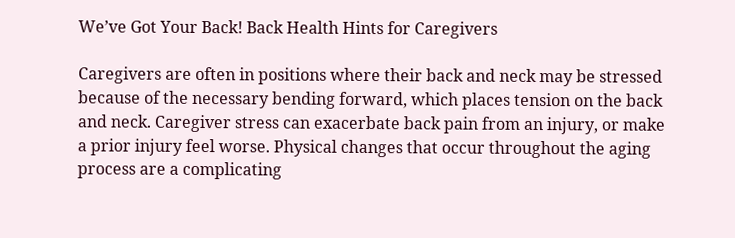We’ve Got Your Back! Back Health Hints for Caregivers

Caregivers are often in positions where their back and neck may be stressed because of the necessary bending forward, which places tension on the back and neck. Caregiver stress can exacerbate back pain from an injury, or make a prior injury feel worse. Physical changes that occur throughout the aging process are a complicating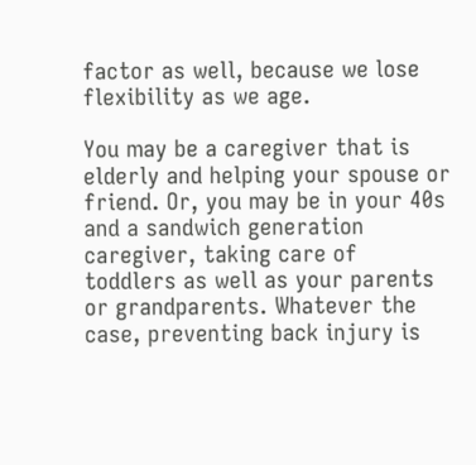factor as well, because we lose flexibility as we age.

You may be a caregiver that is elderly and helping your spouse or friend. Or, you may be in your 40s and a sandwich generation caregiver, taking care of toddlers as well as your parents or grandparents. Whatever the case, preventing back injury is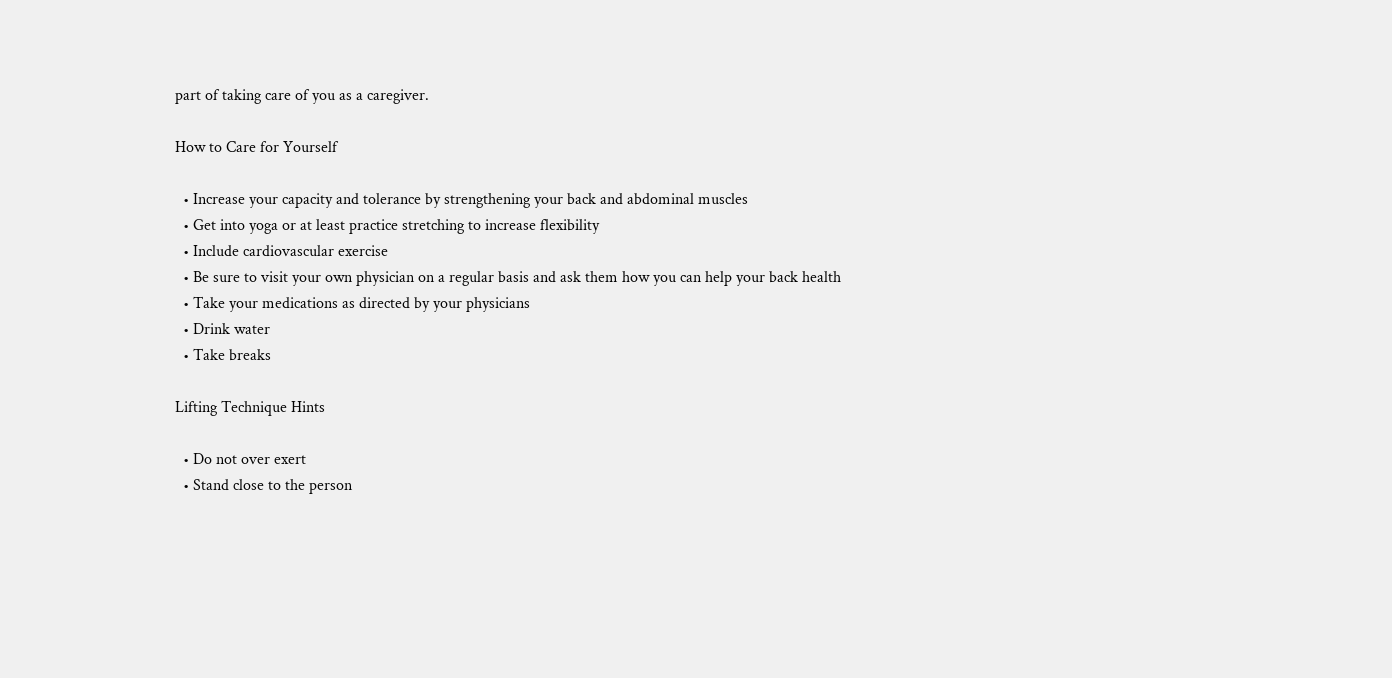part of taking care of you as a caregiver.

How to Care for Yourself

  • Increase your capacity and tolerance by strengthening your back and abdominal muscles
  • Get into yoga or at least practice stretching to increase flexibility
  • Include cardiovascular exercise
  • Be sure to visit your own physician on a regular basis and ask them how you can help your back health
  • Take your medications as directed by your physicians
  • Drink water
  • Take breaks

Lifting Technique Hints

  • Do not over exert
  • Stand close to the person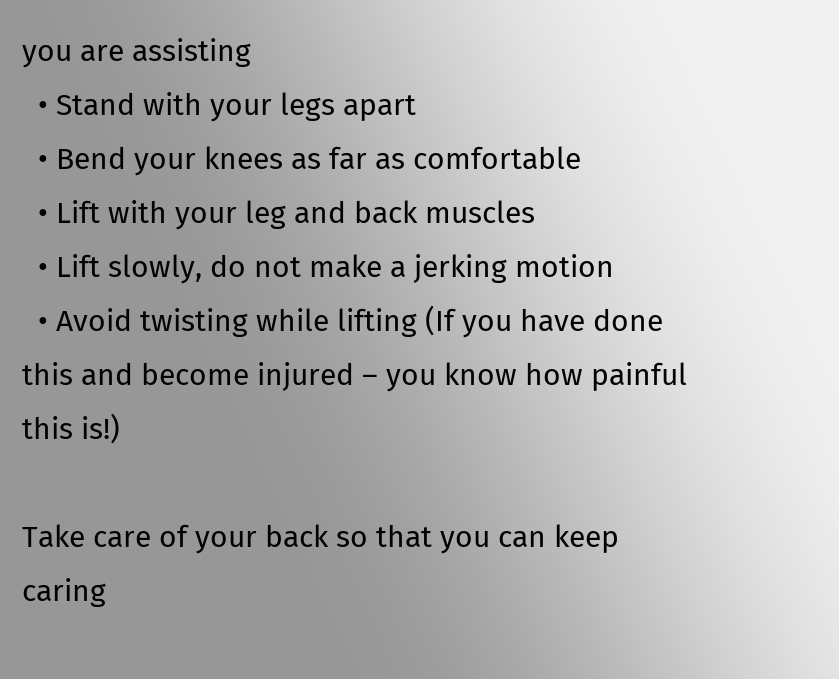you are assisting
  • Stand with your legs apart
  • Bend your knees as far as comfortable
  • Lift with your leg and back muscles
  • Lift slowly, do not make a jerking motion
  • Avoid twisting while lifting (If you have done this and become injured – you know how painful this is!)

Take care of your back so that you can keep caring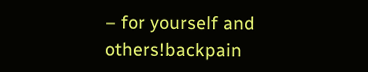– for yourself and others!backpain